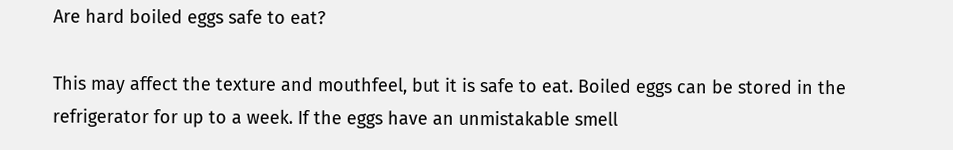Are hard boiled eggs safe to eat?

This may affect the texture and mouthfeel, but it is safe to eat. Boiled eggs can be stored in the refrigerator for up to a week. If the eggs have an unmistakable smell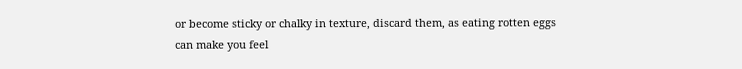or become sticky or chalky in texture, discard them, as eating rotten eggs can make you feel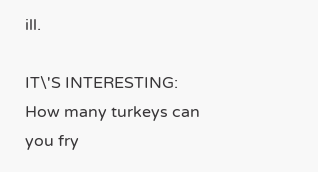ill.

IT\'S INTERESTING:  How many turkeys can you fry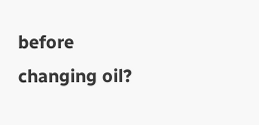before changing oil?